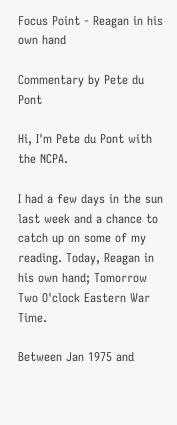Focus Point - Reagan in his own hand

Commentary by Pete du Pont

Hi, I'm Pete du Pont with the NCPA.

I had a few days in the sun last week and a chance to catch up on some of my reading. Today, Reagan in his own hand; Tomorrow Two O'clock Eastern War Time.

Between Jan 1975 and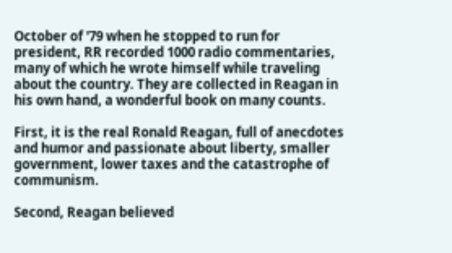October of '79 when he stopped to run for president, RR recorded 1000 radio commentaries, many of which he wrote himself while traveling about the country. They are collected in Reagan in his own hand, a wonderful book on many counts.

First, it is the real Ronald Reagan, full of anecdotes and humor and passionate about liberty, smaller government, lower taxes and the catastrophe of communism.

Second, Reagan believed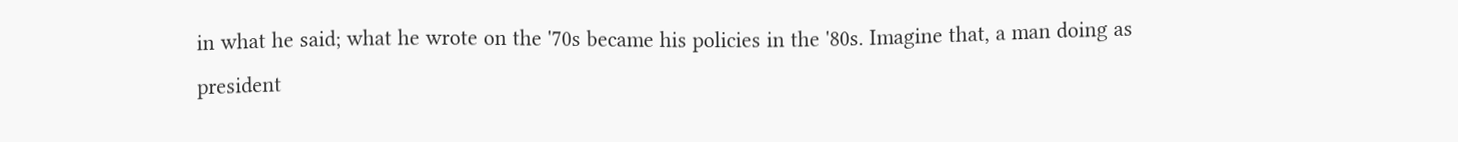in what he said; what he wrote on the '70s became his policies in the '80s. Imagine that, a man doing as president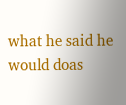what he said he would doas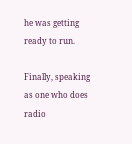he was getting ready to run.

Finally, speaking as one who does radio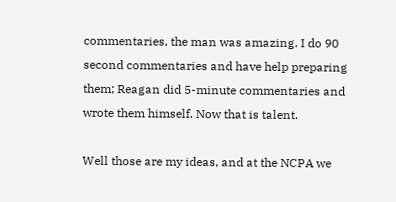commentaries, the man was amazing. I do 90 second commentaries and have help preparing them; Reagan did 5-minute commentaries and wrote them himself. Now that is talent.

Well those are my ideas, and at the NCPA we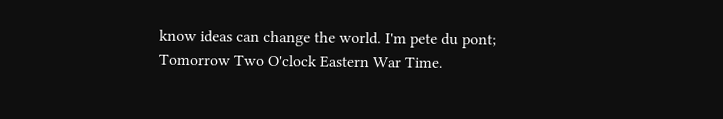know ideas can change the world. I'm pete du pont; Tomorrow Two O'clock Eastern War Time.